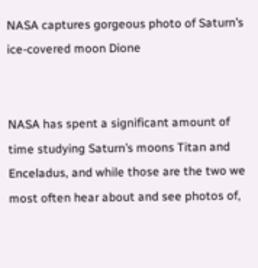NASA captures gorgeous photo of Saturn’s ice-covered moon Dione


NASA has spent a significant amount of time studying Saturn’s moons Titan and Enceladus, and while those are the two we most often hear about and see photos of,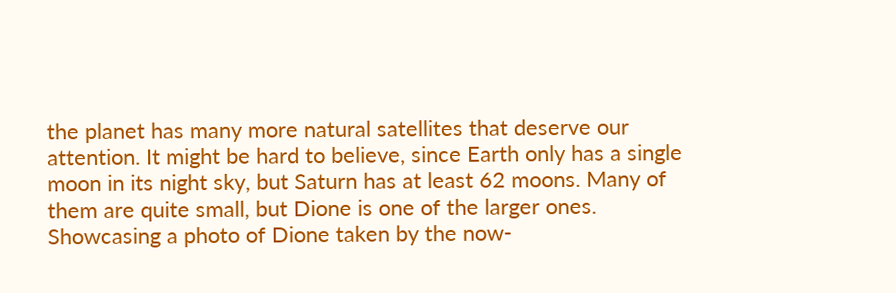the planet has many more natural satellites that deserve our attention. It might be hard to believe, since Earth only has a single moon in its night sky, but Saturn has at least 62 moons. Many of them are quite small, but Dione is one of the larger ones. Showcasing a photo of Dione taken by the now-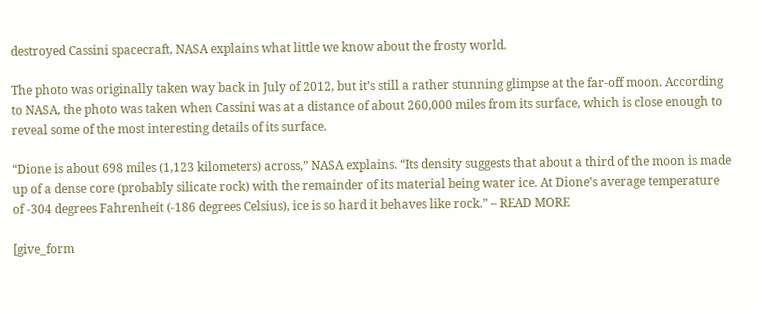destroyed Cassini spacecraft, NASA explains what little we know about the frosty world.

The photo was originally taken way back in July of 2012, but it’s still a rather stunning glimpse at the far-off moon. According to NASA, the photo was taken when Cassini was at a distance of about 260,000 miles from its surface, which is close enough to reveal some of the most interesting details of its surface.

“Dione is about 698 miles (1,123 kilometers) across,” NASA explains. “Its density suggests that about a third of the moon is made up of a dense core (probably silicate rock) with the remainder of its material being water ice. At Dione’s average temperature of -304 degrees Fahrenheit (-186 degrees Celsius), ice is so hard it behaves like rock.” – READ MORE

[give_form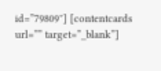id=”79809″] [contentcards url=”” target=”_blank”]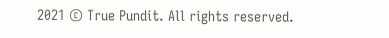2021 © True Pundit. All rights reserved.